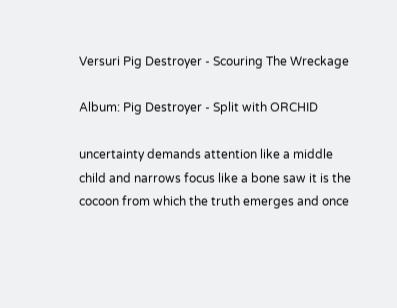Versuri Pig Destroyer - Scouring The Wreckage

Album: Pig Destroyer - Split with ORCHID

uncertainty demands attention like a middle child and narrows focus like a bone saw it is the cocoon from which the truth emerges and once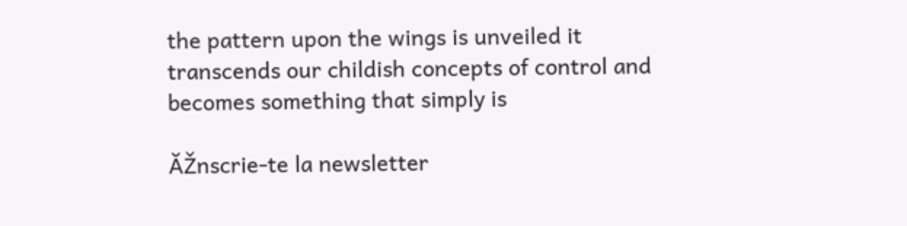the pattern upon the wings is unveiled it transcends our childish concepts of control and becomes something that simply is

ĂŽnscrie-te la newsletter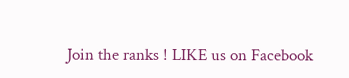Join the ranks ! LIKE us on Facebook